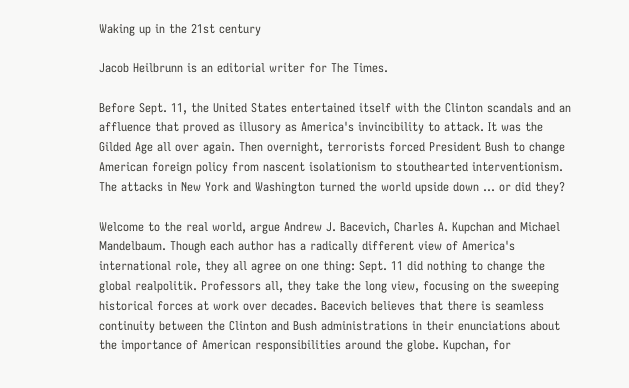Waking up in the 21st century

Jacob Heilbrunn is an editorial writer for The Times.

Before Sept. 11, the United States entertained itself with the Clinton scandals and an affluence that proved as illusory as America's invincibility to attack. It was the Gilded Age all over again. Then overnight, terrorists forced President Bush to change American foreign policy from nascent isolationism to stouthearted interventionism. The attacks in New York and Washington turned the world upside down ... or did they?

Welcome to the real world, argue Andrew J. Bacevich, Charles A. Kupchan and Michael Mandelbaum. Though each author has a radically different view of America's international role, they all agree on one thing: Sept. 11 did nothing to change the global realpolitik. Professors all, they take the long view, focusing on the sweeping historical forces at work over decades. Bacevich believes that there is seamless continuity between the Clinton and Bush administrations in their enunciations about the importance of American responsibilities around the globe. Kupchan, for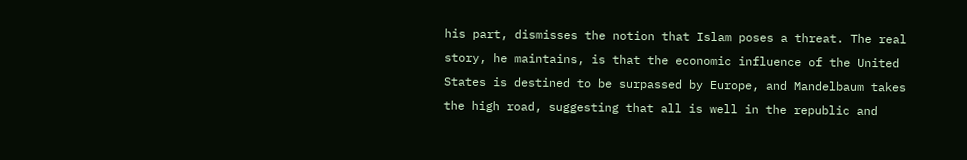his part, dismisses the notion that Islam poses a threat. The real story, he maintains, is that the economic influence of the United States is destined to be surpassed by Europe, and Mandelbaum takes the high road, suggesting that all is well in the republic and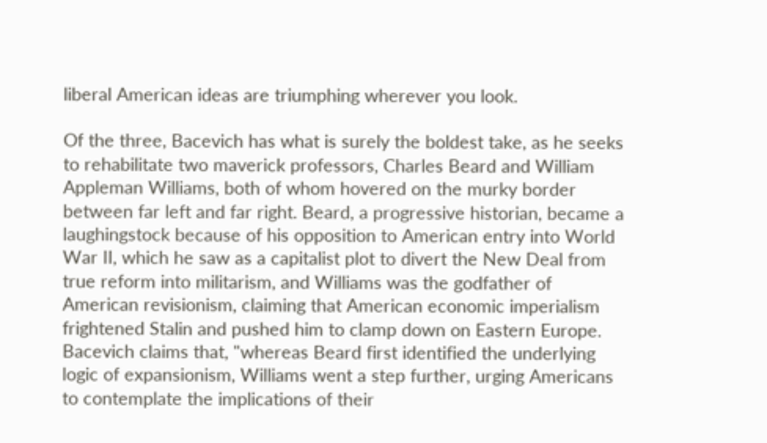liberal American ideas are triumphing wherever you look.

Of the three, Bacevich has what is surely the boldest take, as he seeks to rehabilitate two maverick professors, Charles Beard and William Appleman Williams, both of whom hovered on the murky border between far left and far right. Beard, a progressive historian, became a laughingstock because of his opposition to American entry into World War II, which he saw as a capitalist plot to divert the New Deal from true reform into militarism, and Williams was the godfather of American revisionism, claiming that American economic imperialism frightened Stalin and pushed him to clamp down on Eastern Europe. Bacevich claims that, "whereas Beard first identified the underlying logic of expansionism, Williams went a step further, urging Americans to contemplate the implications of their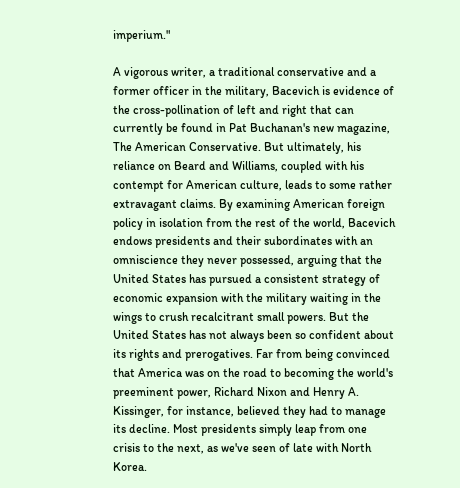imperium."

A vigorous writer, a traditional conservative and a former officer in the military, Bacevich is evidence of the cross-pollination of left and right that can currently be found in Pat Buchanan's new magazine, The American Conservative. But ultimately, his reliance on Beard and Williams, coupled with his contempt for American culture, leads to some rather extravagant claims. By examining American foreign policy in isolation from the rest of the world, Bacevich endows presidents and their subordinates with an omniscience they never possessed, arguing that the United States has pursued a consistent strategy of economic expansion with the military waiting in the wings to crush recalcitrant small powers. But the United States has not always been so confident about its rights and prerogatives. Far from being convinced that America was on the road to becoming the world's preeminent power, Richard Nixon and Henry A. Kissinger, for instance, believed they had to manage its decline. Most presidents simply leap from one crisis to the next, as we've seen of late with North Korea.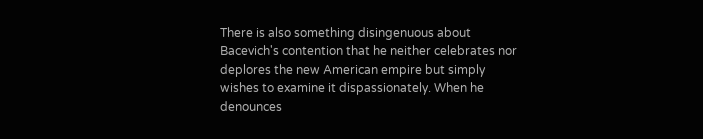There is also something disingenuous about Bacevich's contention that he neither celebrates nor deplores the new American empire but simply wishes to examine it dispassionately. When he denounces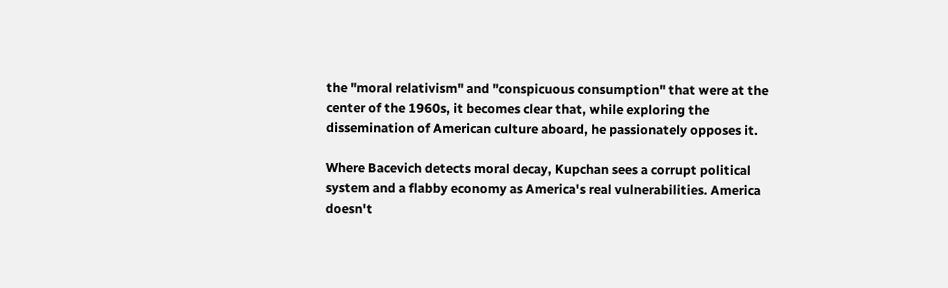the "moral relativism" and "conspicuous consumption" that were at the center of the 1960s, it becomes clear that, while exploring the dissemination of American culture aboard, he passionately opposes it.

Where Bacevich detects moral decay, Kupchan sees a corrupt political system and a flabby economy as America's real vulnerabilities. America doesn't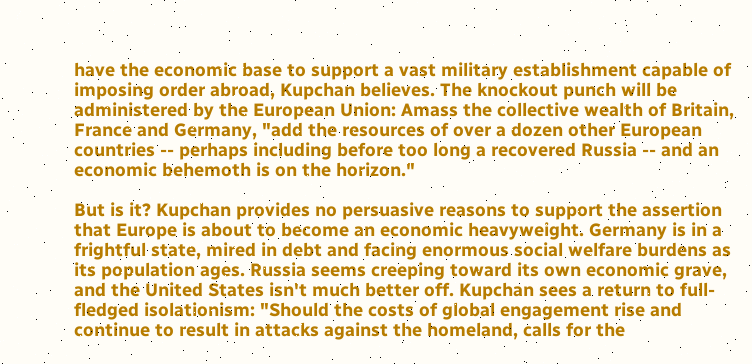have the economic base to support a vast military establishment capable of imposing order abroad, Kupchan believes. The knockout punch will be administered by the European Union: Amass the collective wealth of Britain, France and Germany, "add the resources of over a dozen other European countries -- perhaps including before too long a recovered Russia -- and an economic behemoth is on the horizon."

But is it? Kupchan provides no persuasive reasons to support the assertion that Europe is about to become an economic heavyweight. Germany is in a frightful state, mired in debt and facing enormous social welfare burdens as its population ages. Russia seems creeping toward its own economic grave, and the United States isn't much better off. Kupchan sees a return to full-fledged isolationism: "Should the costs of global engagement rise and continue to result in attacks against the homeland, calls for the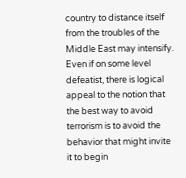country to distance itself from the troubles of the Middle East may intensify. Even if on some level defeatist, there is logical appeal to the notion that the best way to avoid terrorism is to avoid the behavior that might invite it to begin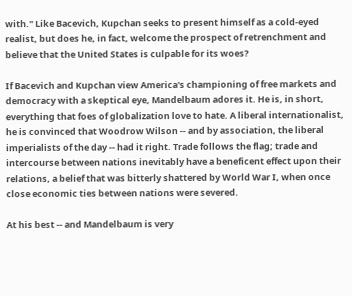with." Like Bacevich, Kupchan seeks to present himself as a cold-eyed realist, but does he, in fact, welcome the prospect of retrenchment and believe that the United States is culpable for its woes?

If Bacevich and Kupchan view America's championing of free markets and democracy with a skeptical eye, Mandelbaum adores it. He is, in short, everything that foes of globalization love to hate. A liberal internationalist, he is convinced that Woodrow Wilson -- and by association, the liberal imperialists of the day -- had it right. Trade follows the flag; trade and intercourse between nations inevitably have a beneficent effect upon their relations, a belief that was bitterly shattered by World War I, when once close economic ties between nations were severed.

At his best -- and Mandelbaum is very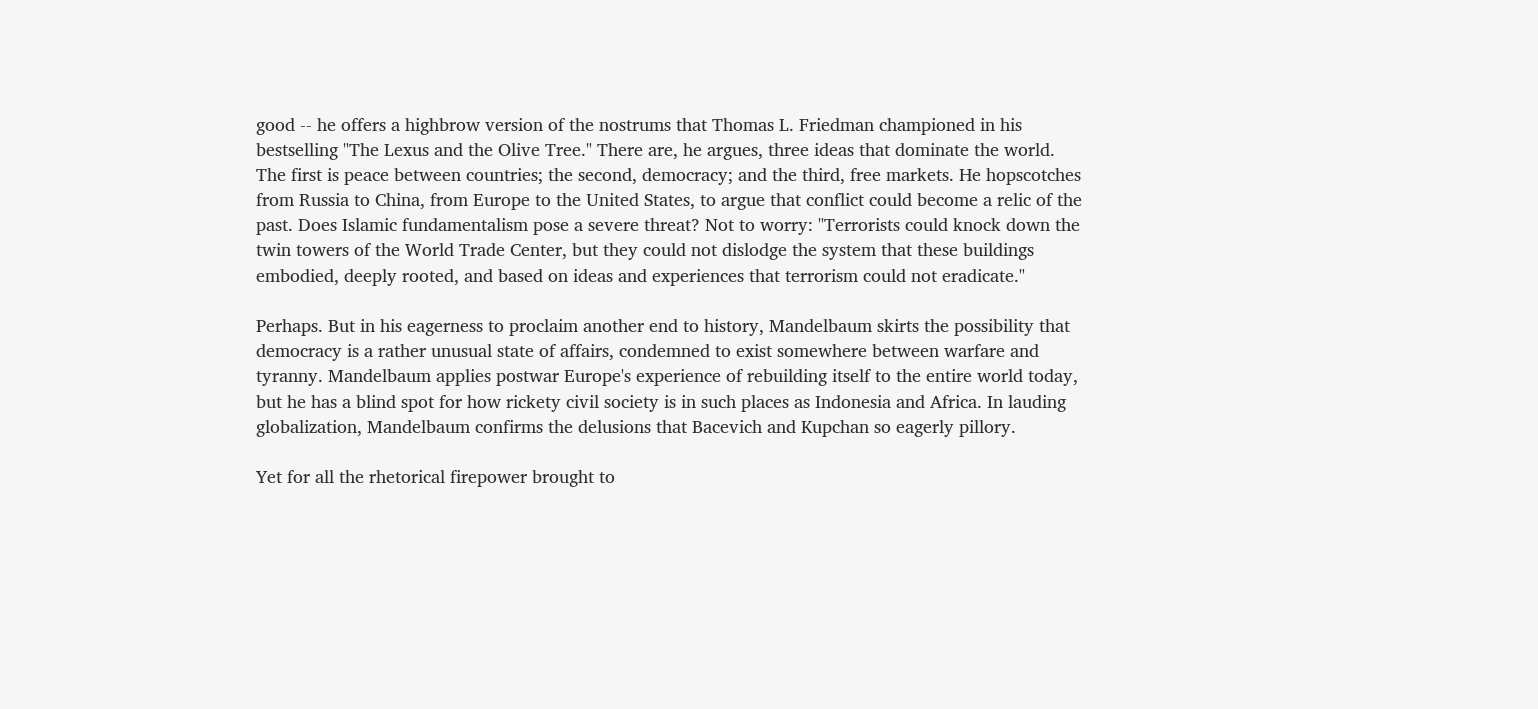good -- he offers a highbrow version of the nostrums that Thomas L. Friedman championed in his bestselling "The Lexus and the Olive Tree." There are, he argues, three ideas that dominate the world. The first is peace between countries; the second, democracy; and the third, free markets. He hopscotches from Russia to China, from Europe to the United States, to argue that conflict could become a relic of the past. Does Islamic fundamentalism pose a severe threat? Not to worry: "Terrorists could knock down the twin towers of the World Trade Center, but they could not dislodge the system that these buildings embodied, deeply rooted, and based on ideas and experiences that terrorism could not eradicate."

Perhaps. But in his eagerness to proclaim another end to history, Mandelbaum skirts the possibility that democracy is a rather unusual state of affairs, condemned to exist somewhere between warfare and tyranny. Mandelbaum applies postwar Europe's experience of rebuilding itself to the entire world today, but he has a blind spot for how rickety civil society is in such places as Indonesia and Africa. In lauding globalization, Mandelbaum confirms the delusions that Bacevich and Kupchan so eagerly pillory.

Yet for all the rhetorical firepower brought to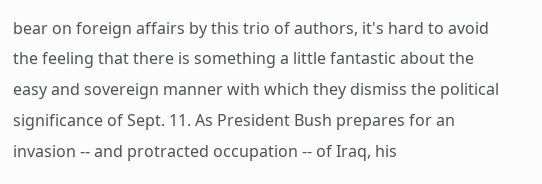bear on foreign affairs by this trio of authors, it's hard to avoid the feeling that there is something a little fantastic about the easy and sovereign manner with which they dismiss the political significance of Sept. 11. As President Bush prepares for an invasion -- and protracted occupation -- of Iraq, his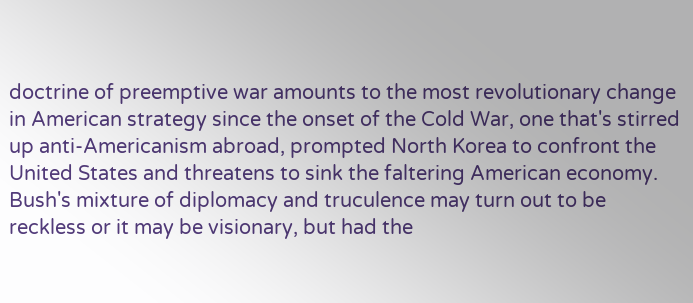doctrine of preemptive war amounts to the most revolutionary change in American strategy since the onset of the Cold War, one that's stirred up anti-Americanism abroad, prompted North Korea to confront the United States and threatens to sink the faltering American economy. Bush's mixture of diplomacy and truculence may turn out to be reckless or it may be visionary, but had the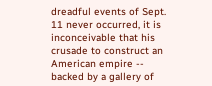dreadful events of Sept. 11 never occurred, it is inconceivable that his crusade to construct an American empire -- backed by a gallery of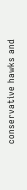conservative hawks and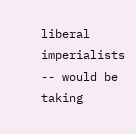liberal imperialists -- would be taking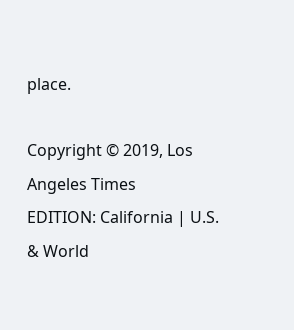place.

Copyright © 2019, Los Angeles Times
EDITION: California | U.S. & World